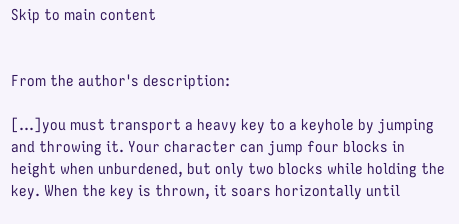Skip to main content


From the author's description:

[...]you must transport a heavy key to a keyhole by jumping and throwing it. Your character can jump four blocks in height when unburdened, but only two blocks while holding the key. When the key is thrown, it soars horizontally until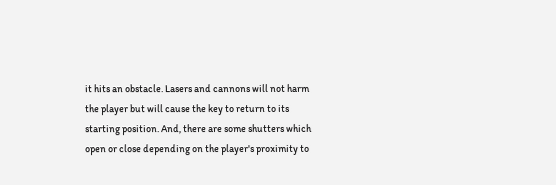it hits an obstacle. Lasers and cannons will not harm the player but will cause the key to return to its starting position. And, there are some shutters which open or close depending on the player's proximity to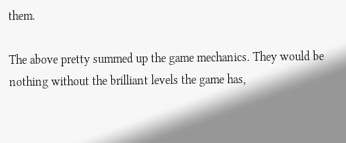them.

The above pretty summed up the game mechanics. They would be nothing without the brilliant levels the game has,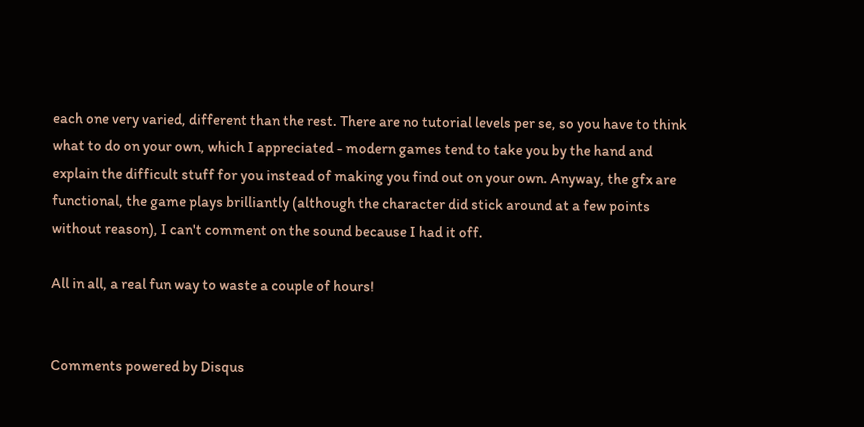each one very varied, different than the rest. There are no tutorial levels per se, so you have to think what to do on your own, which I appreciated - modern games tend to take you by the hand and explain the difficult stuff for you instead of making you find out on your own. Anyway, the gfx are functional, the game plays brilliantly (although the character did stick around at a few points without reason), I can't comment on the sound because I had it off.

All in all, a real fun way to waste a couple of hours!


Comments powered by Disqus